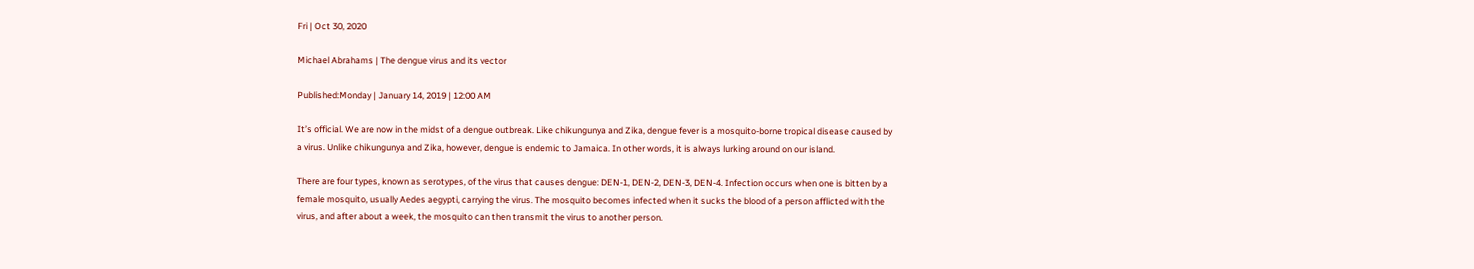Fri | Oct 30, 2020

Michael Abrahams | The dengue virus and its vector

Published:Monday | January 14, 2019 | 12:00 AM

It’s official. We are now in the midst of a dengue outbreak. Like chikungunya and Zika, dengue fever is a mosquito-borne tropical disease caused by a virus. Unlike chikungunya and Zika, however, dengue is endemic to Jamaica. In other words, it is always lurking around on our island.

There are four types, known as serotypes, of the virus that causes dengue: DEN-1, DEN-2, DEN-3, DEN-4. Infection occurs when one is bitten by a female mosquito, usually Aedes aegypti, carrying the virus. The mosquito becomes infected when it sucks the blood of a person afflicted with the virus, and after about a week, the mosquito can then transmit the virus to another person.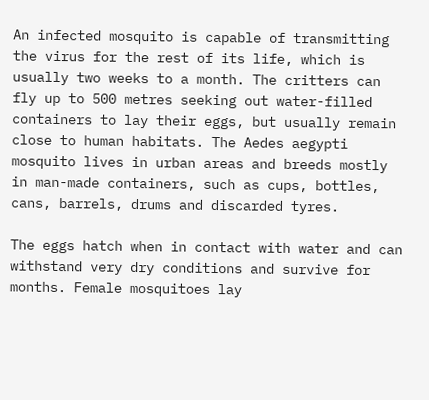An infected mosquito is capable of transmitting the virus for the rest of its life, which is usually two weeks to a month. The critters can fly up to 500 metres seeking out water-filled containers to lay their eggs, but usually remain close to human habitats. The Aedes aegypti mosquito lives in urban areas and breeds mostly in man-made containers, such as cups, bottles, cans, barrels, drums and discarded tyres.

The eggs hatch when in contact with water and can withstand very dry conditions and survive for months. Female mosquitoes lay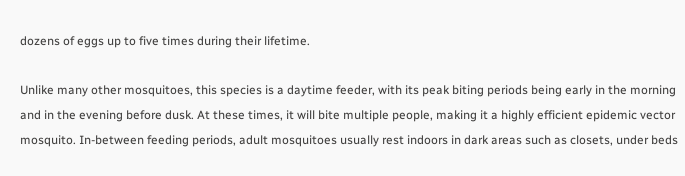dozens of eggs up to five times during their lifetime.

Unlike many other mosquitoes, this species is a daytime feeder, with its peak biting periods being early in the morning and in the evening before dusk. At these times, it will bite multiple people, making it a highly efficient epidemic vector mosquito. In-between feeding periods, adult mosquitoes usually rest indoors in dark areas such as closets, under beds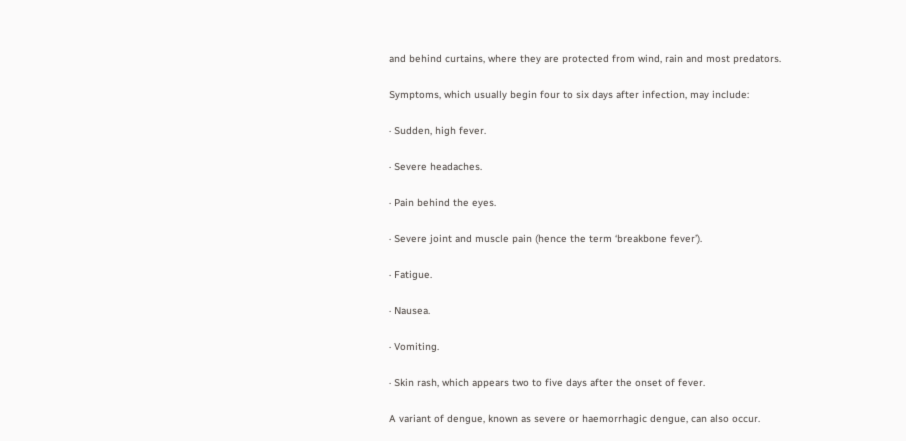and behind curtains, where they are protected from wind, rain and most predators.

Symptoms, which usually begin four to six days after infection, may include:

· Sudden, high fever.

· Severe headaches.

· Pain behind the eyes.

· Severe joint and muscle pain (hence the term ‘breakbone fever’).

· Fatigue.

· Nausea.

· Vomiting.

· Skin rash, which appears two to five days after the onset of fever.

A variant of dengue, known as severe or haemorrhagic dengue, can also occur.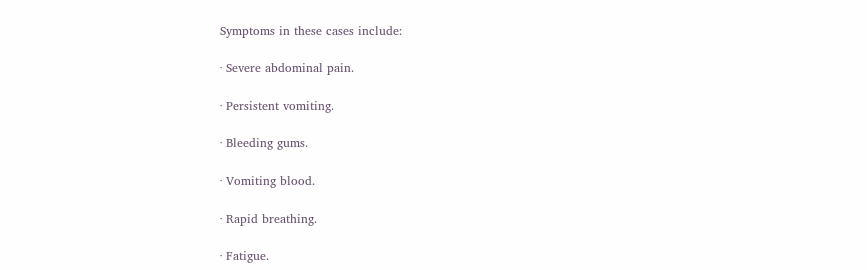Symptoms in these cases include:

· Severe abdominal pain.

· Persistent vomiting.

· Bleeding gums.

· Vomiting blood.

· Rapid breathing.

· Fatigue.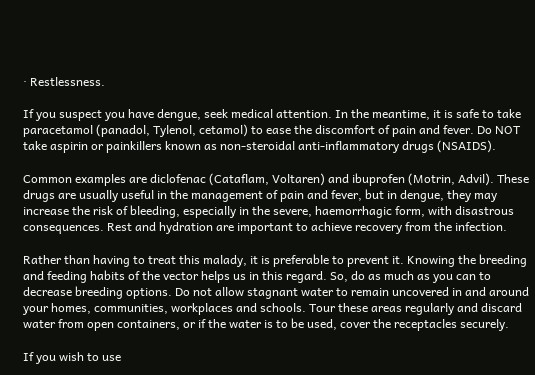· Restlessness.

If you suspect you have dengue, seek medical attention. In the meantime, it is safe to take paracetamol (panadol, Tylenol, cetamol) to ease the discomfort of pain and fever. Do NOT take aspirin or painkillers known as non-steroidal anti-inflammatory drugs (NSAIDS).

Common examples are diclofenac (Cataflam, Voltaren) and ibuprofen (Motrin, Advil). These drugs are usually useful in the management of pain and fever, but in dengue, they may increase the risk of bleeding, especially in the severe, haemorrhagic form, with disastrous consequences. Rest and hydration are important to achieve recovery from the infection.

Rather than having to treat this malady, it is preferable to prevent it. Knowing the breeding and feeding habits of the vector helps us in this regard. So, do as much as you can to decrease breeding options. Do not allow stagnant water to remain uncovered in and around your homes, communities, workplaces and schools. Tour these areas regularly and discard water from open containers, or if the water is to be used, cover the receptacles securely.

If you wish to use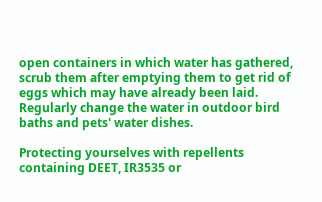open containers in which water has gathered, scrub them after emptying them to get rid of eggs which may have already been laid. Regularly change the water in outdoor bird baths and pets' water dishes.

Protecting yourselves with repellents containing DEET, IR3535 or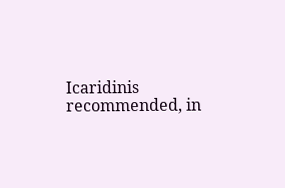Icaridinis recommended, in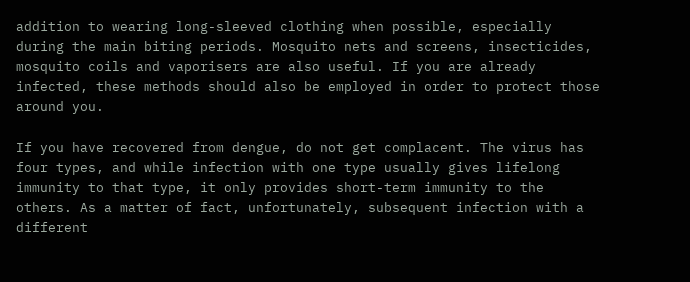addition to wearing long-sleeved clothing when possible, especially during the main biting periods. Mosquito nets and screens, insecticides, mosquito coils and vaporisers are also useful. If you are already infected, these methods should also be employed in order to protect those around you.

If you have recovered from dengue, do not get complacent. The virus has four types, and while infection with one type usually gives lifelong immunity to that type, it only provides short-term immunity to the others. As a matter of fact, unfortunately, subsequent infection with a different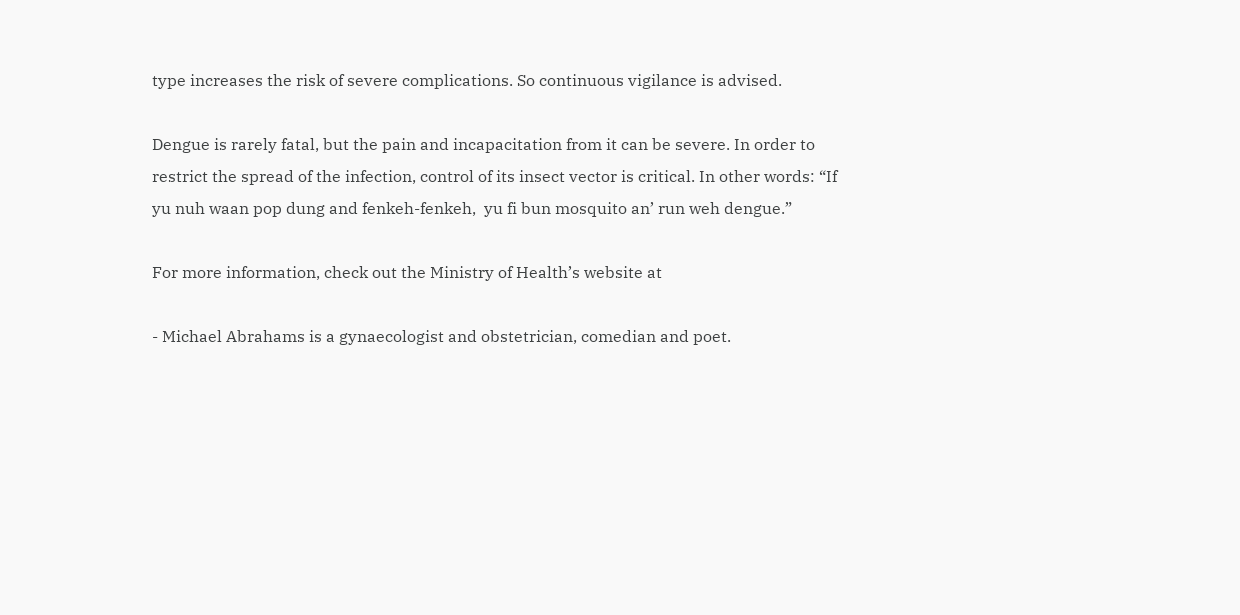type increases the risk of severe complications. So continuous vigilance is advised.

Dengue is rarely fatal, but the pain and incapacitation from it can be severe. In order to restrict the spread of the infection, control of its insect vector is critical. In other words: “If yu nuh waan pop dung and fenkeh-fenkeh,  yu fi bun mosquito an’ run weh dengue.”

For more information, check out the Ministry of Health’s website at

- Michael Abrahams is a gynaecologist and obstetrician, comedian and poet.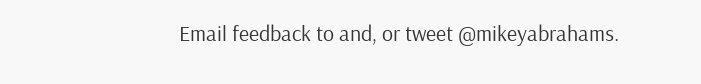Email feedback to and, or tweet @mikeyabrahams.